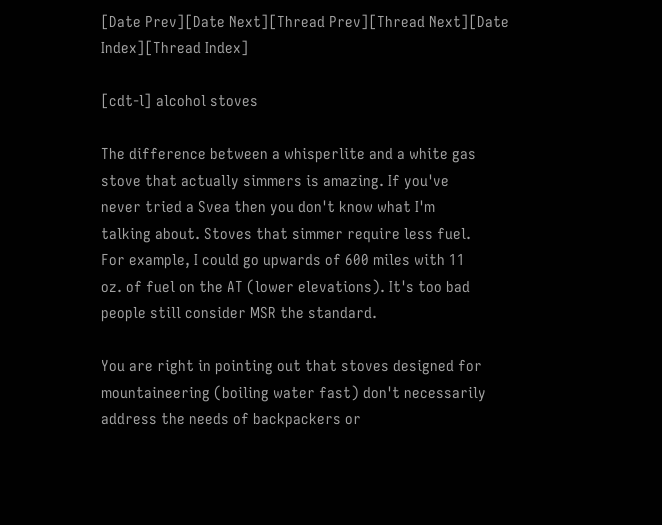[Date Prev][Date Next][Thread Prev][Thread Next][Date Index][Thread Index]

[cdt-l] alcohol stoves

The difference between a whisperlite and a white gas
stove that actually simmers is amazing. If you've
never tried a Svea then you don't know what I'm
talking about. Stoves that simmer require less fuel.
For example, I could go upwards of 600 miles with 11
oz. of fuel on the AT (lower elevations). It's too bad
people still consider MSR the standard.

You are right in pointing out that stoves designed for
mountaineering (boiling water fast) don't necessarily
address the needs of backpackers or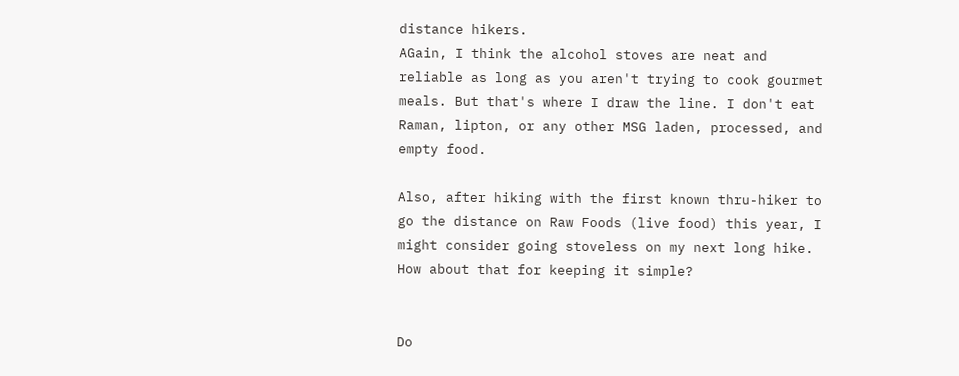distance hikers.
AGain, I think the alcohol stoves are neat and
reliable as long as you aren't trying to cook gourmet
meals. But that's where I draw the line. I don't eat
Raman, lipton, or any other MSG laden, processed, and
empty food.

Also, after hiking with the first known thru-hiker to
go the distance on Raw Foods (live food) this year, I
might consider going stoveless on my next long hike.
How about that for keeping it simple?


Do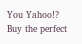You Yahoo!?
Buy the perfect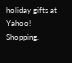holiday gifts at Yahoo! Shopping.